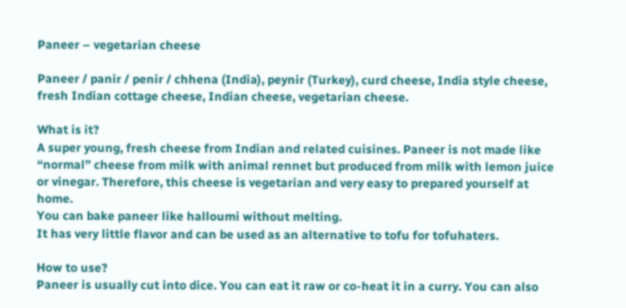Paneer – vegetarian cheese

Paneer / panir / penir / chhena (India), peynir (Turkey), curd cheese, India style cheese, fresh Indian cottage cheese, Indian cheese, vegetarian cheese.

What is it?
A super young, fresh cheese from Indian and related cuisines. Paneer is not made like “normal” cheese from milk with animal rennet but produced from milk with lemon juice or vinegar. Therefore, this cheese is vegetarian and very easy to prepared yourself at home.
You can bake paneer like halloumi without melting.
It has very little flavor and can be used as an alternative to tofu for tofuhaters.

How to use?
Paneer is usually cut into dice. You can eat it raw or co-heat it in a curry. You can also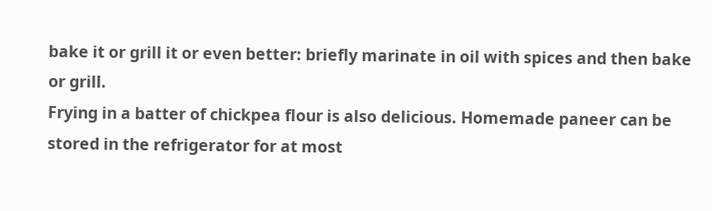bake it or grill it or even better: briefly marinate in oil with spices and then bake or grill.
Frying in a batter of chickpea flour is also delicious. Homemade paneer can be stored in the refrigerator for at most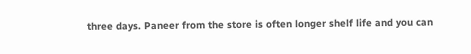three days. Paneer from the store is often longer shelf life and you can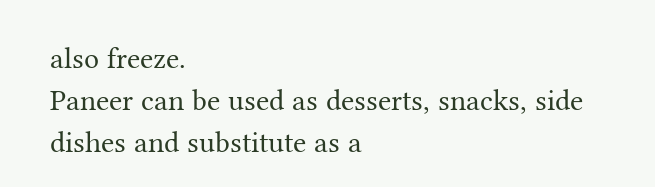also freeze.
Paneer can be used as desserts, snacks, side dishes and substitute as a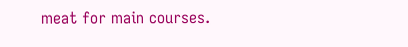meat for main courses.